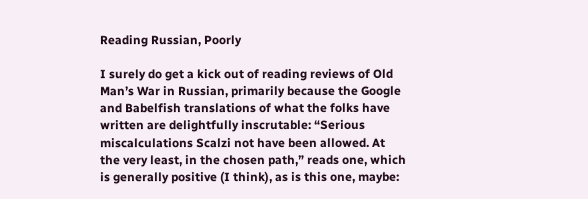Reading Russian, Poorly

I surely do get a kick out of reading reviews of Old Man’s War in Russian, primarily because the Google and Babelfish translations of what the folks have written are delightfully inscrutable: “Serious miscalculations Scalzi not have been allowed. At the very least, in the chosen path,” reads one, which is generally positive (I think), as is this one, maybe: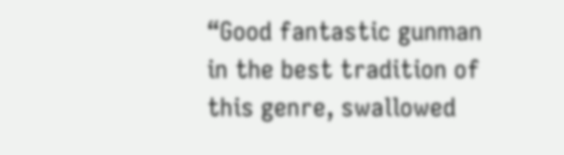“Good fantastic gunman in the best tradition of this genre, swallowed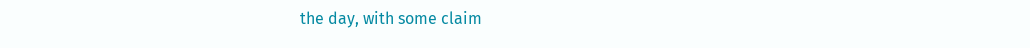the day, with some claim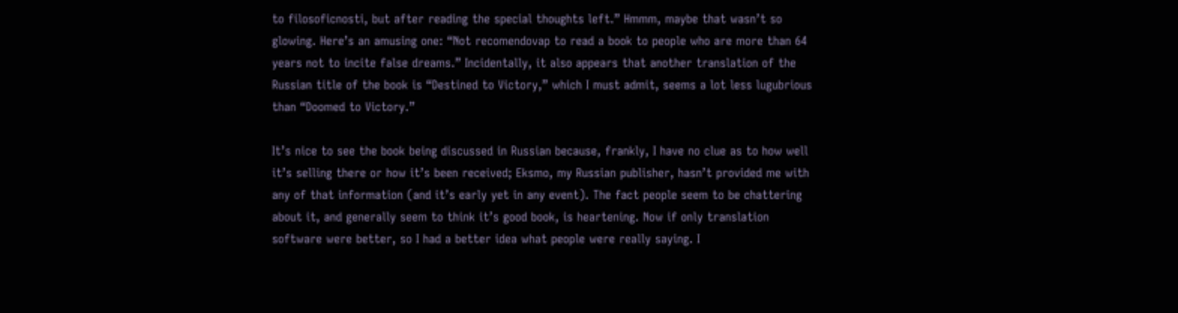to filosoficnosti, but after reading the special thoughts left.” Hmmm, maybe that wasn’t so glowing. Here’s an amusing one: “Not recomendovap to read a book to people who are more than 64 years not to incite false dreams.” Incidentally, it also appears that another translation of the Russian title of the book is “Destined to Victory,” which I must admit, seems a lot less lugubrious than “Doomed to Victory.”

It’s nice to see the book being discussed in Russian because, frankly, I have no clue as to how well it’s selling there or how it’s been received; Eksmo, my Russian publisher, hasn’t provided me with any of that information (and it’s early yet in any event). The fact people seem to be chattering about it, and generally seem to think it’s good book, is heartening. Now if only translation software were better, so I had a better idea what people were really saying. I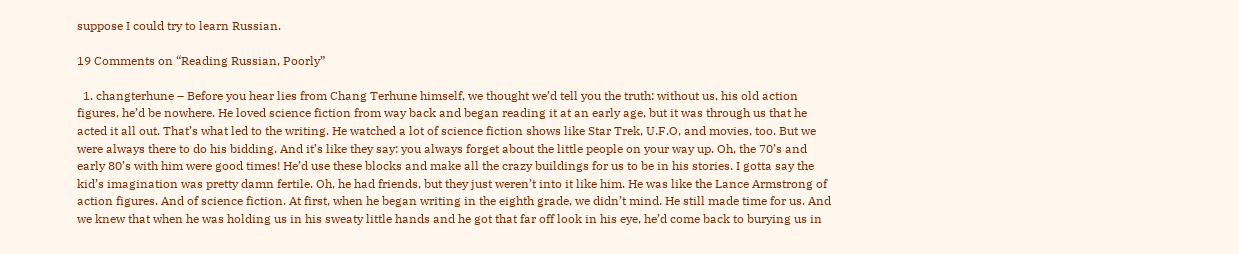suppose I could try to learn Russian.

19 Comments on “Reading Russian, Poorly”

  1. changterhune – Before you hear lies from Chang Terhune himself, we thought we’d tell you the truth: without us, his old action figures, he’d be nowhere. He loved science fiction from way back and began reading it at an early age, but it was through us that he acted it all out. That’s what led to the writing. He watched a lot of science fiction shows like Star Trek, U.F.O, and movies, too. But we were always there to do his bidding. And it’s like they say: you always forget about the little people on your way up. Oh, the 70’s and early 80’s with him were good times! He’d use these blocks and make all the crazy buildings for us to be in his stories. I gotta say the kid’s imagination was pretty damn fertile. Oh, he had friends, but they just weren’t into it like him. He was like the Lance Armstrong of action figures. And of science fiction. At first, when he began writing in the eighth grade, we didn’t mind. He still made time for us. And we knew that when he was holding us in his sweaty little hands and he got that far off look in his eye, he’d come back to burying us in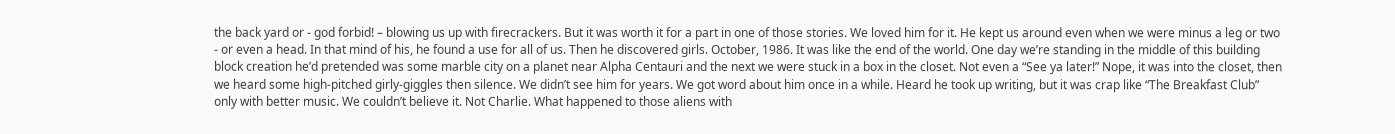the back yard or - god forbid! – blowing us up with firecrackers. But it was worth it for a part in one of those stories. We loved him for it. He kept us around even when we were minus a leg or two - or even a head. In that mind of his, he found a use for all of us. Then he discovered girls. October, 1986. It was like the end of the world. One day we’re standing in the middle of this building block creation he’d pretended was some marble city on a planet near Alpha Centauri and the next we were stuck in a box in the closet. Not even a “See ya later!” Nope, it was into the closet, then we heard some high-pitched girly-giggles then silence. We didn’t see him for years. We got word about him once in a while. Heard he took up writing, but it was crap like “The Breakfast Club” only with better music. We couldn’t believe it. Not Charlie. What happened to those aliens with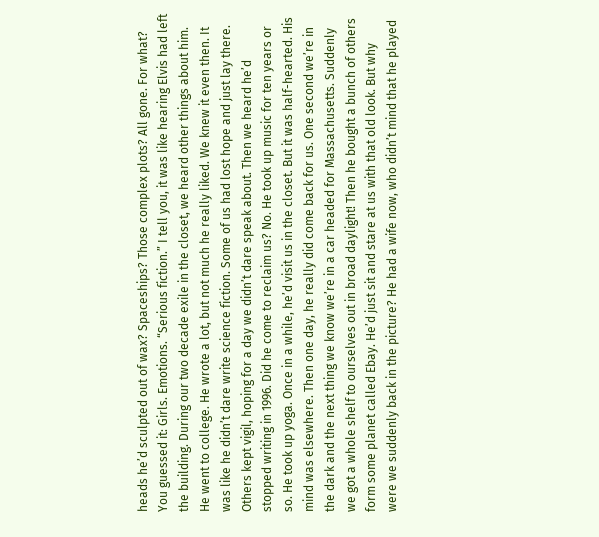heads he’d sculpted out of wax? Spaceships? Those complex plots? All gone. For what? You guessed it: Girls. Emotions. “Serious fiction.” I tell you, it was like hearing Elvis had left the building. During our two decade exile in the closet, we heard other things about him. He went to college. He wrote a lot, but not much he really liked. We knew it even then. It was like he didn’t dare write science fiction. Some of us had lost hope and just lay there. Others kept vigil, hoping for a day we didn’t dare speak about. Then we heard he’d stopped writing in 1996. Did he come to reclaim us? No. He took up music for ten years or so. He took up yoga. Once in a while, he’d visit us in the closet. But it was half-hearted. His mind was elsewhere. Then one day, he really did come back for us. One second we’re in the dark and the next thing we know we’re in a car headed for Massachusetts. Suddenly we got a whole shelf to ourselves out in broad daylight! Then he bought a bunch of others form some planet called Ebay. He’d just sit and stare at us with that old look. But why were we suddenly back in the picture? He had a wife now, who didn’t mind that he played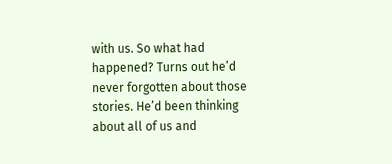with us. So what had happened? Turns out he’d never forgotten about those stories. He’d been thinking about all of us and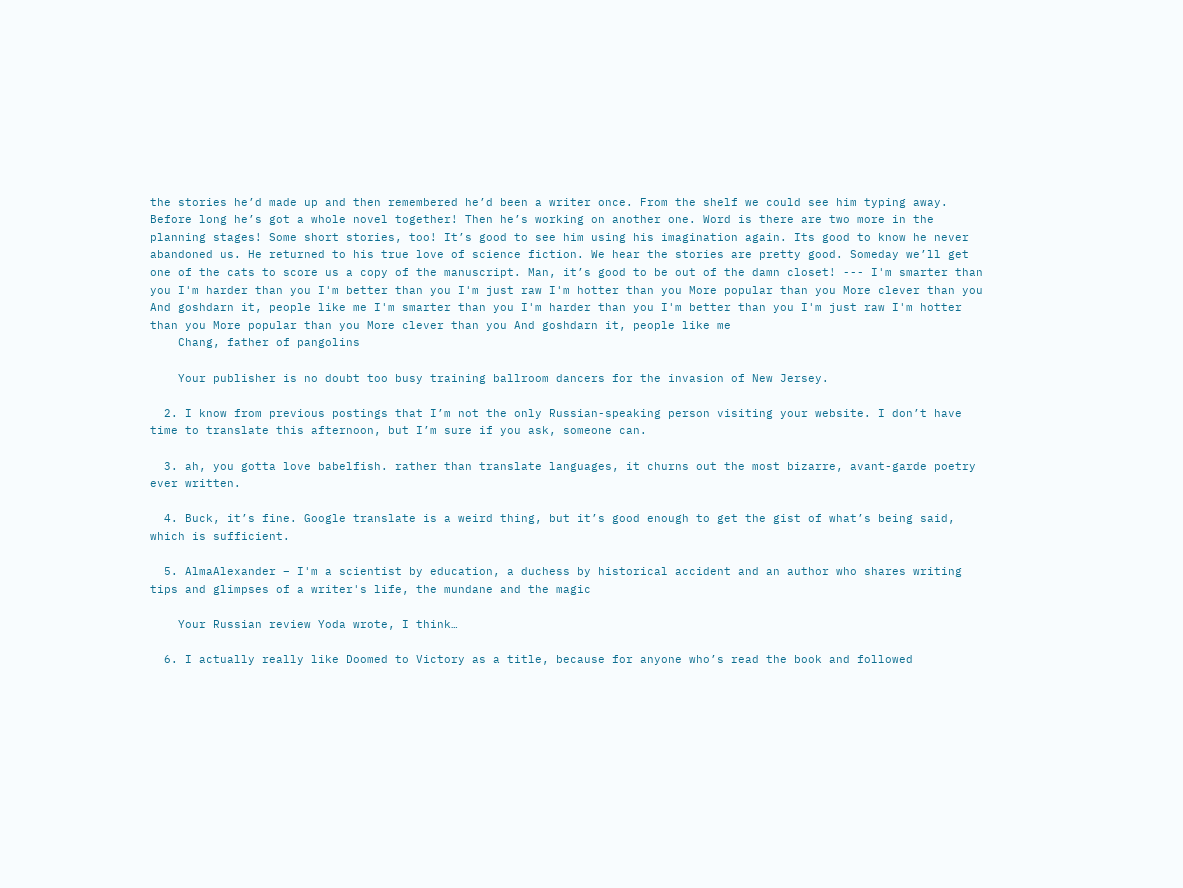the stories he’d made up and then remembered he’d been a writer once. From the shelf we could see him typing away. Before long he’s got a whole novel together! Then he’s working on another one. Word is there are two more in the planning stages! Some short stories, too! It’s good to see him using his imagination again. Its good to know he never abandoned us. He returned to his true love of science fiction. We hear the stories are pretty good. Someday we’ll get one of the cats to score us a copy of the manuscript. Man, it’s good to be out of the damn closet! --- I'm smarter than you I'm harder than you I'm better than you I'm just raw I'm hotter than you More popular than you More clever than you And goshdarn it, people like me I'm smarter than you I'm harder than you I'm better than you I'm just raw I'm hotter than you More popular than you More clever than you And goshdarn it, people like me
    Chang, father of pangolins

    Your publisher is no doubt too busy training ballroom dancers for the invasion of New Jersey.

  2. I know from previous postings that I’m not the only Russian-speaking person visiting your website. I don’t have time to translate this afternoon, but I’m sure if you ask, someone can.

  3. ah, you gotta love babelfish. rather than translate languages, it churns out the most bizarre, avant-garde poetry ever written.

  4. Buck, it’s fine. Google translate is a weird thing, but it’s good enough to get the gist of what’s being said, which is sufficient.

  5. AlmaAlexander – I'm a scientist by education, a duchess by historical accident and an author who shares writing tips and glimpses of a writer's life, the mundane and the magic

    Your Russian review Yoda wrote, I think…

  6. I actually really like Doomed to Victory as a title, because for anyone who’s read the book and followed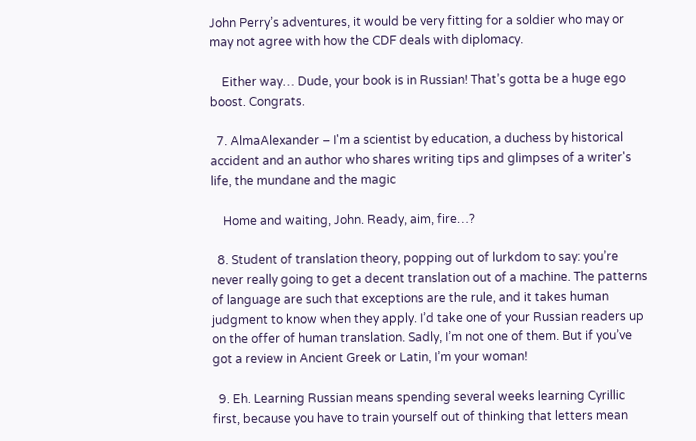John Perry’s adventures, it would be very fitting for a soldier who may or may not agree with how the CDF deals with diplomacy.

    Either way… Dude, your book is in Russian! That’s gotta be a huge ego boost. Congrats.

  7. AlmaAlexander – I'm a scientist by education, a duchess by historical accident and an author who shares writing tips and glimpses of a writer's life, the mundane and the magic

    Home and waiting, John. Ready, aim, fire…?

  8. Student of translation theory, popping out of lurkdom to say: you’re never really going to get a decent translation out of a machine. The patterns of language are such that exceptions are the rule, and it takes human judgment to know when they apply. I’d take one of your Russian readers up on the offer of human translation. Sadly, I’m not one of them. But if you’ve got a review in Ancient Greek or Latin, I’m your woman!

  9. Eh. Learning Russian means spending several weeks learning Cyrillic first, because you have to train yourself out of thinking that letters mean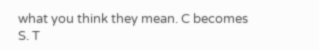what you think they mean. C becomes S. T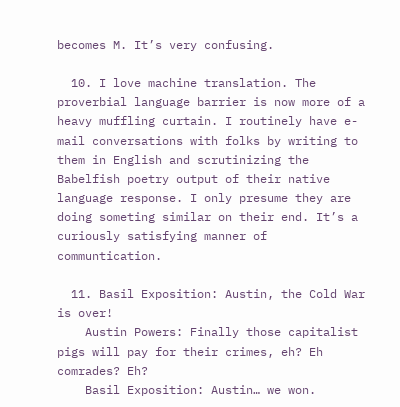becomes M. It’s very confusing.

  10. I love machine translation. The proverbial language barrier is now more of a heavy muffling curtain. I routinely have e-mail conversations with folks by writing to them in English and scrutinizing the Babelfish poetry output of their native language response. I only presume they are doing someting similar on their end. It’s a curiously satisfying manner of communtication.

  11. Basil Exposition: Austin, the Cold War is over!
    Austin Powers: Finally those capitalist pigs will pay for their crimes, eh? Eh comrades? Eh?
    Basil Exposition: Austin… we won.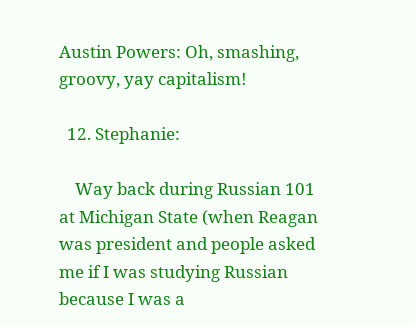Austin Powers: Oh, smashing, groovy, yay capitalism!

  12. Stephanie:

    Way back during Russian 101 at Michigan State (when Reagan was president and people asked me if I was studying Russian because I was a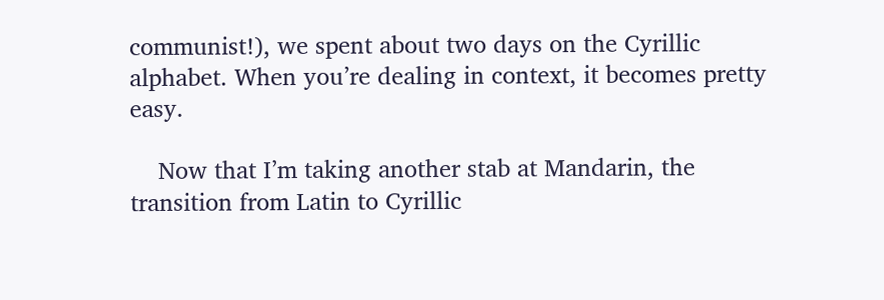communist!), we spent about two days on the Cyrillic alphabet. When you’re dealing in context, it becomes pretty easy.

    Now that I’m taking another stab at Mandarin, the transition from Latin to Cyrillic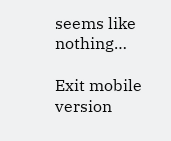seems like nothing…

Exit mobile version